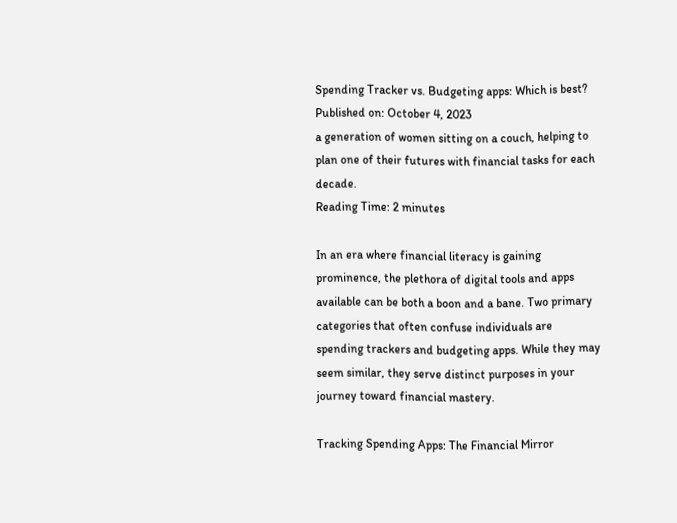Spending Tracker vs. Budgeting apps: Which is best?
Published on: October 4, 2023
a generation of women sitting on a couch, helping to plan one of their futures with financial tasks for each decade.
Reading Time: 2 minutes

In an era where financial literacy is gaining prominence, the plethora of digital tools and apps available can be both a boon and a bane. Two primary categories that often confuse individuals are spending trackers and budgeting apps. While they may seem similar, they serve distinct purposes in your journey toward financial mastery.

Tracking Spending Apps: The Financial Mirror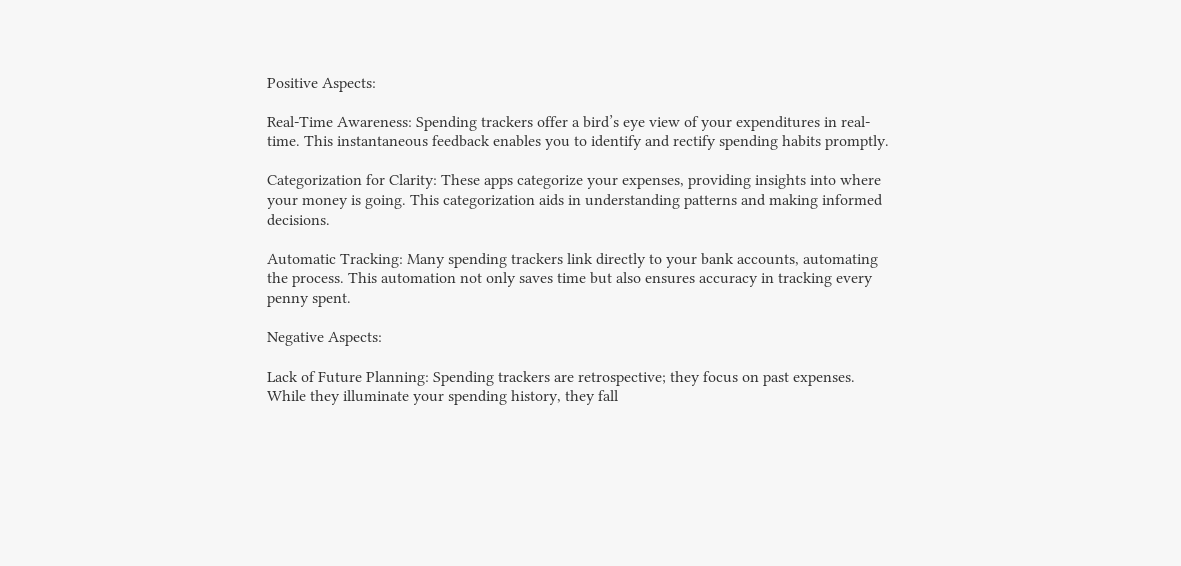Positive Aspects:

Real-Time Awareness: Spending trackers offer a bird’s eye view of your expenditures in real-time. This instantaneous feedback enables you to identify and rectify spending habits promptly.

Categorization for Clarity: These apps categorize your expenses, providing insights into where your money is going. This categorization aids in understanding patterns and making informed decisions.

Automatic Tracking: Many spending trackers link directly to your bank accounts, automating the process. This automation not only saves time but also ensures accuracy in tracking every penny spent.

Negative Aspects:

Lack of Future Planning: Spending trackers are retrospective; they focus on past expenses. While they illuminate your spending history, they fall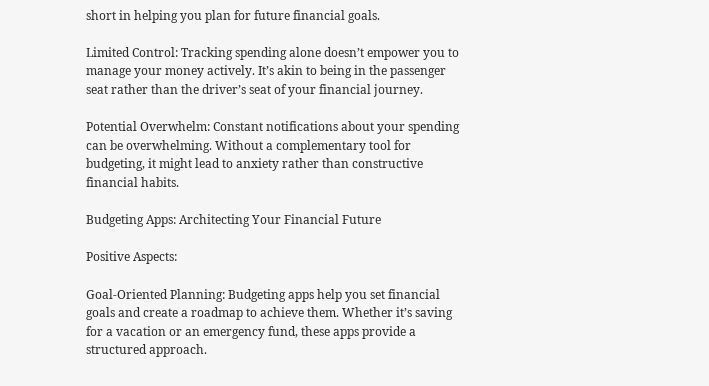short in helping you plan for future financial goals.

Limited Control: Tracking spending alone doesn’t empower you to manage your money actively. It’s akin to being in the passenger seat rather than the driver’s seat of your financial journey.

Potential Overwhelm: Constant notifications about your spending can be overwhelming. Without a complementary tool for budgeting, it might lead to anxiety rather than constructive financial habits.

Budgeting Apps: Architecting Your Financial Future

Positive Aspects:

Goal-Oriented Planning: Budgeting apps help you set financial goals and create a roadmap to achieve them. Whether it’s saving for a vacation or an emergency fund, these apps provide a structured approach.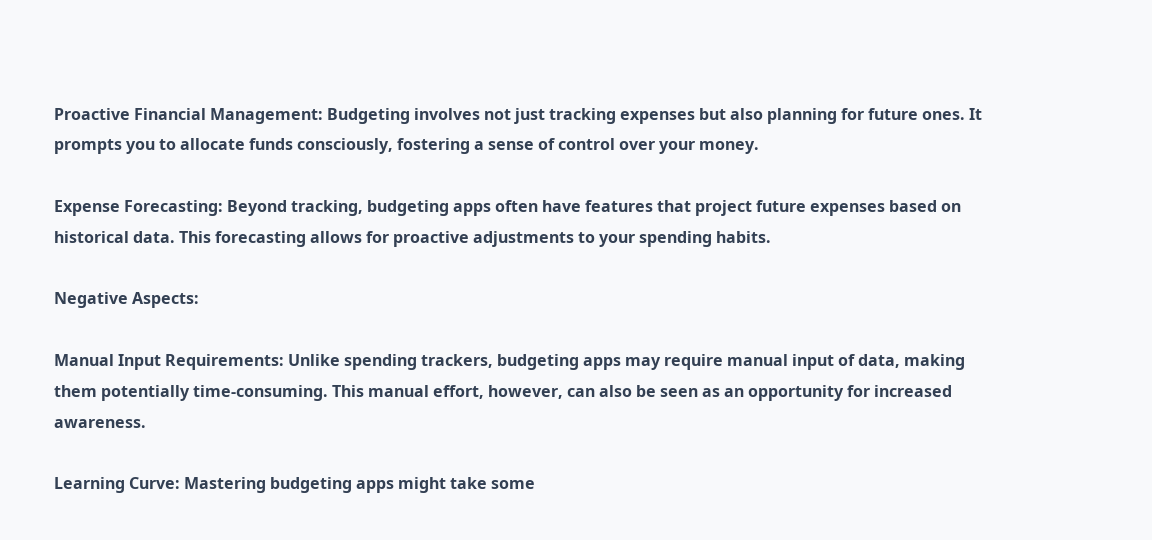Proactive Financial Management: Budgeting involves not just tracking expenses but also planning for future ones. It prompts you to allocate funds consciously, fostering a sense of control over your money.

Expense Forecasting: Beyond tracking, budgeting apps often have features that project future expenses based on historical data. This forecasting allows for proactive adjustments to your spending habits.

Negative Aspects:

Manual Input Requirements: Unlike spending trackers, budgeting apps may require manual input of data, making them potentially time-consuming. This manual effort, however, can also be seen as an opportunity for increased awareness.

Learning Curve: Mastering budgeting apps might take some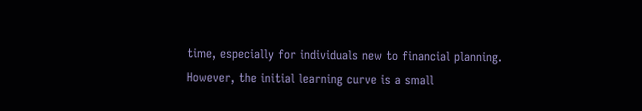time, especially for individuals new to financial planning. However, the initial learning curve is a small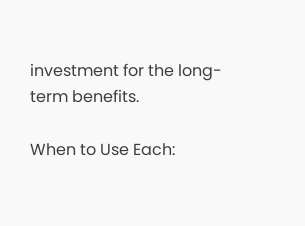investment for the long-term benefits.

When to Use Each: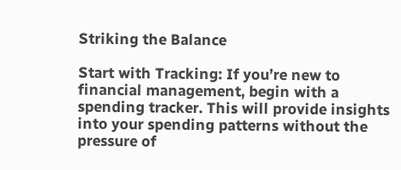Striking the Balance

Start with Tracking: If you’re new to financial management, begin with a spending tracker. This will provide insights into your spending patterns without the pressure of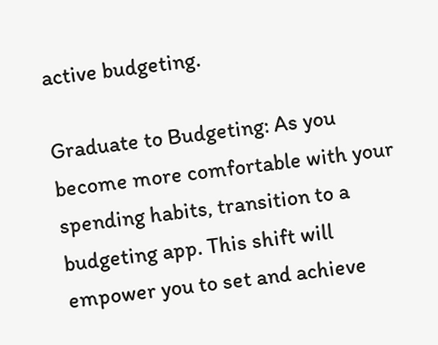active budgeting.

Graduate to Budgeting: As you become more comfortable with your spending habits, transition to a budgeting app. This shift will empower you to set and achieve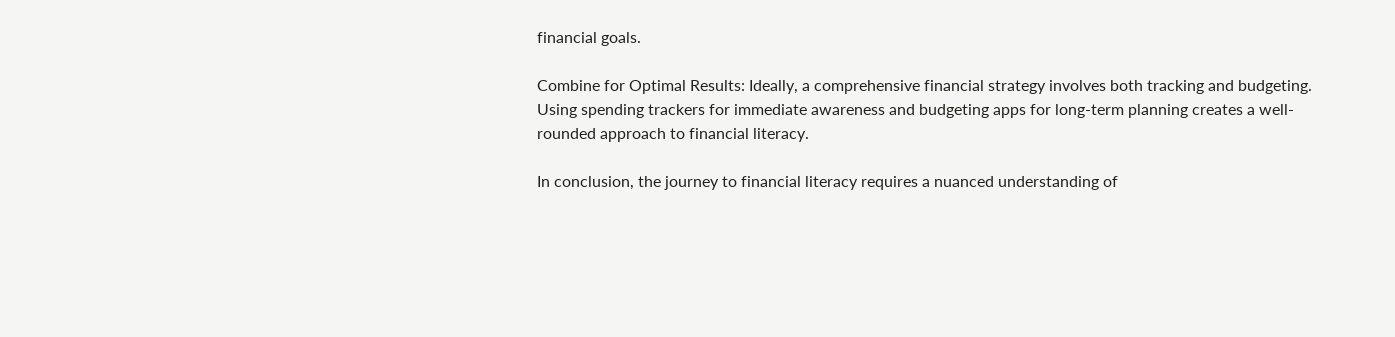financial goals.

Combine for Optimal Results: Ideally, a comprehensive financial strategy involves both tracking and budgeting. Using spending trackers for immediate awareness and budgeting apps for long-term planning creates a well-rounded approach to financial literacy.

In conclusion, the journey to financial literacy requires a nuanced understanding of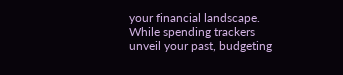your financial landscape. While spending trackers unveil your past, budgeting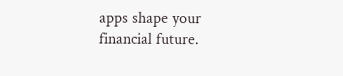apps shape your financial future.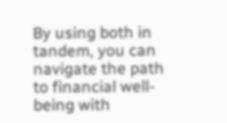By using both in tandem, you can navigate the path to financial well-being with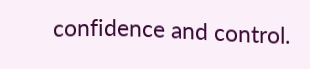confidence and control.